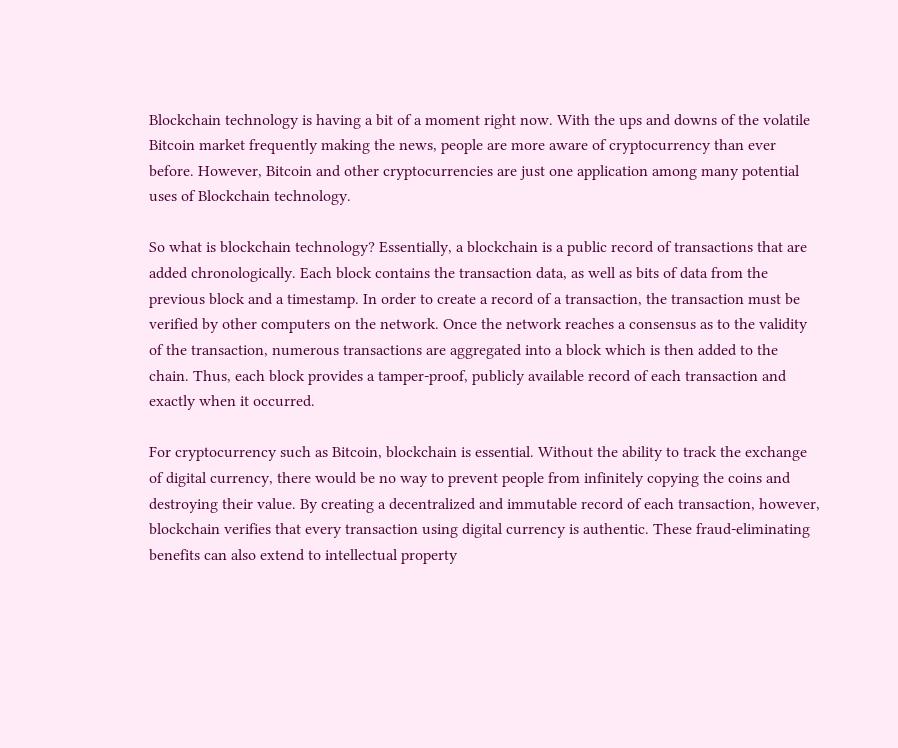Blockchain technology is having a bit of a moment right now. With the ups and downs of the volatile Bitcoin market frequently making the news, people are more aware of cryptocurrency than ever before. However, Bitcoin and other cryptocurrencies are just one application among many potential uses of Blockchain technology.

So what is blockchain technology? Essentially, a blockchain is a public record of transactions that are added chronologically. Each block contains the transaction data, as well as bits of data from the previous block and a timestamp. In order to create a record of a transaction, the transaction must be verified by other computers on the network. Once the network reaches a consensus as to the validity of the transaction, numerous transactions are aggregated into a block which is then added to the chain. Thus, each block provides a tamper-proof, publicly available record of each transaction and exactly when it occurred.

For cryptocurrency such as Bitcoin, blockchain is essential. Without the ability to track the exchange of digital currency, there would be no way to prevent people from infinitely copying the coins and destroying their value. By creating a decentralized and immutable record of each transaction, however, blockchain verifies that every transaction using digital currency is authentic. These fraud-eliminating benefits can also extend to intellectual property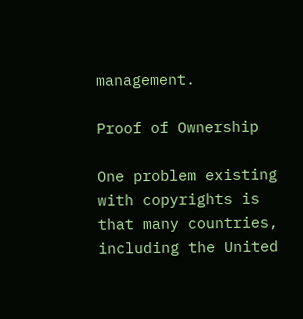management.

Proof of Ownership

One problem existing with copyrights is that many countries, including the United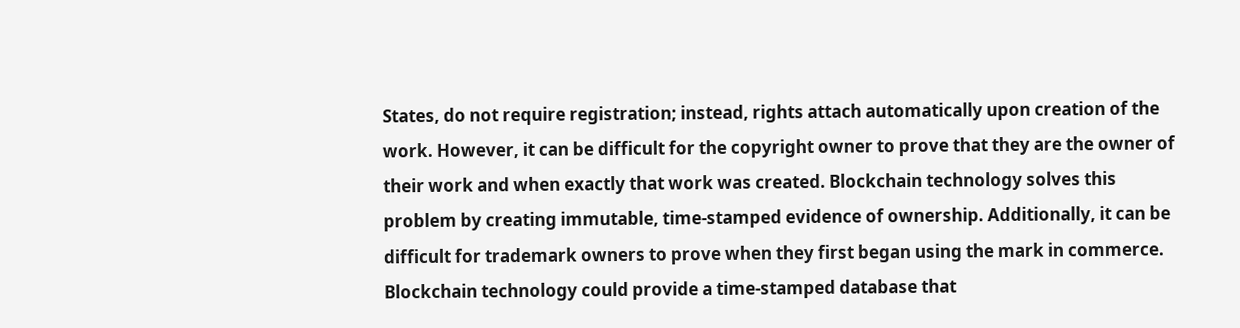States, do not require registration; instead, rights attach automatically upon creation of the work. However, it can be difficult for the copyright owner to prove that they are the owner of their work and when exactly that work was created. Blockchain technology solves this problem by creating immutable, time-stamped evidence of ownership. Additionally, it can be difficult for trademark owners to prove when they first began using the mark in commerce. Blockchain technology could provide a time-stamped database that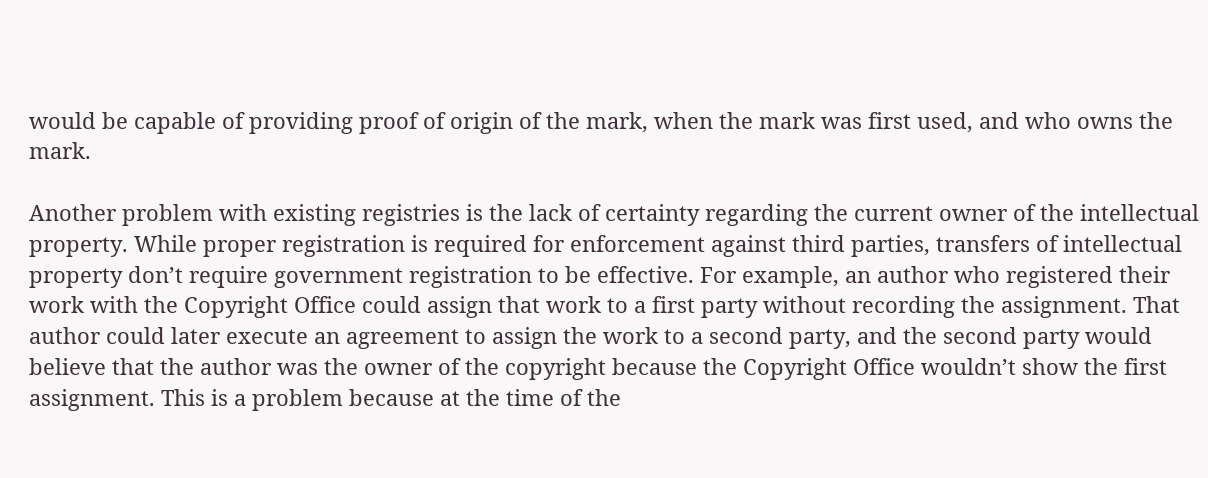would be capable of providing proof of origin of the mark, when the mark was first used, and who owns the mark.

Another problem with existing registries is the lack of certainty regarding the current owner of the intellectual property. While proper registration is required for enforcement against third parties, transfers of intellectual property don’t require government registration to be effective. For example, an author who registered their work with the Copyright Office could assign that work to a first party without recording the assignment. That author could later execute an agreement to assign the work to a second party, and the second party would believe that the author was the owner of the copyright because the Copyright Office wouldn’t show the first assignment. This is a problem because at the time of the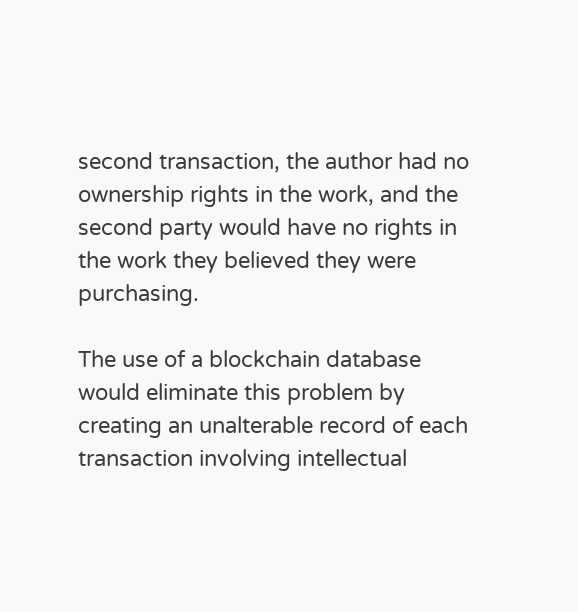second transaction, the author had no ownership rights in the work, and the second party would have no rights in the work they believed they were purchasing.

The use of a blockchain database would eliminate this problem by creating an unalterable record of each transaction involving intellectual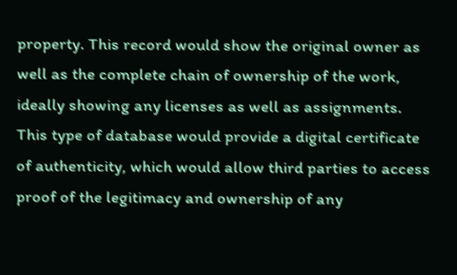property. This record would show the original owner as well as the complete chain of ownership of the work, ideally showing any licenses as well as assignments. This type of database would provide a digital certificate of authenticity, which would allow third parties to access proof of the legitimacy and ownership of any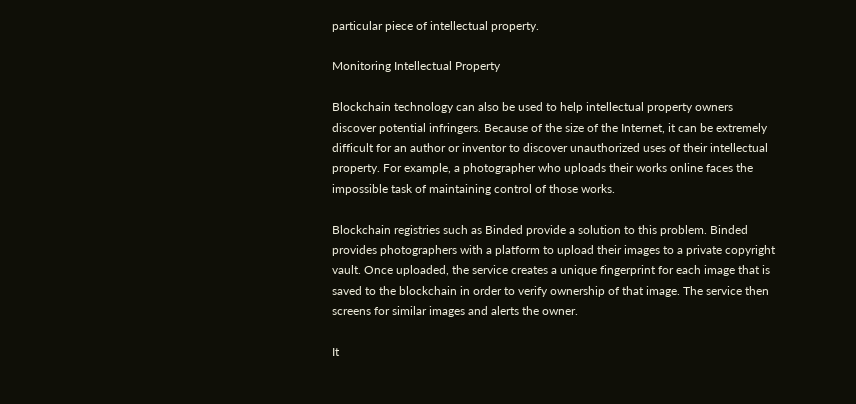particular piece of intellectual property.

Monitoring Intellectual Property

Blockchain technology can also be used to help intellectual property owners discover potential infringers. Because of the size of the Internet, it can be extremely difficult for an author or inventor to discover unauthorized uses of their intellectual property. For example, a photographer who uploads their works online faces the impossible task of maintaining control of those works.

Blockchain registries such as Binded provide a solution to this problem. Binded provides photographers with a platform to upload their images to a private copyright vault. Once uploaded, the service creates a unique fingerprint for each image that is saved to the blockchain in order to verify ownership of that image. The service then screens for similar images and alerts the owner.

It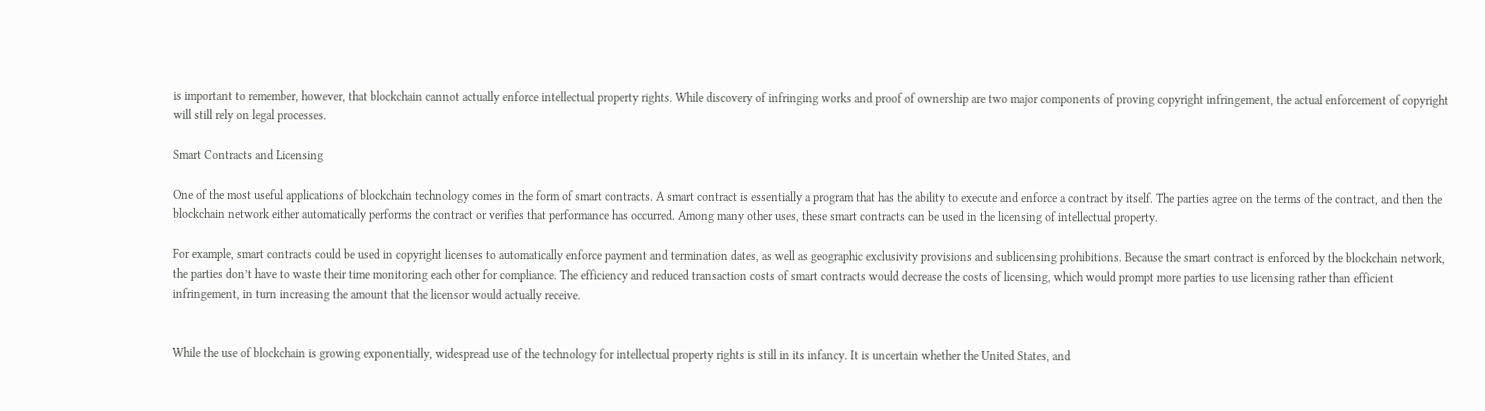is important to remember, however, that blockchain cannot actually enforce intellectual property rights. While discovery of infringing works and proof of ownership are two major components of proving copyright infringement, the actual enforcement of copyright will still rely on legal processes.

Smart Contracts and Licensing

One of the most useful applications of blockchain technology comes in the form of smart contracts. A smart contract is essentially a program that has the ability to execute and enforce a contract by itself. The parties agree on the terms of the contract, and then the blockchain network either automatically performs the contract or verifies that performance has occurred. Among many other uses, these smart contracts can be used in the licensing of intellectual property.

For example, smart contracts could be used in copyright licenses to automatically enforce payment and termination dates, as well as geographic exclusivity provisions and sublicensing prohibitions. Because the smart contract is enforced by the blockchain network, the parties don’t have to waste their time monitoring each other for compliance. The efficiency and reduced transaction costs of smart contracts would decrease the costs of licensing, which would prompt more parties to use licensing rather than efficient infringement, in turn increasing the amount that the licensor would actually receive.


While the use of blockchain is growing exponentially, widespread use of the technology for intellectual property rights is still in its infancy. It is uncertain whether the United States, and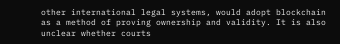other international legal systems, would adopt blockchain as a method of proving ownership and validity. It is also unclear whether courts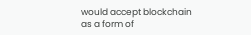would accept blockchain as a form of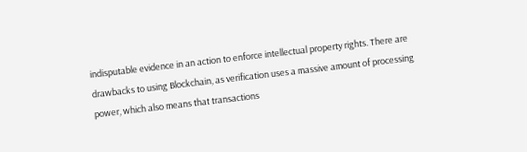indisputable evidence in an action to enforce intellectual property rights. There are drawbacks to using Blockchain, as verification uses a massive amount of processing power, which also means that transactions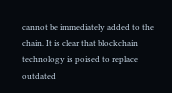cannot be immediately added to the chain. It is clear that blockchain technology is poised to replace outdated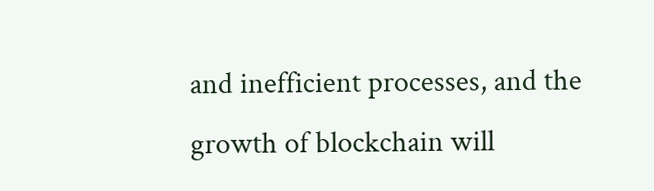and inefficient processes, and the growth of blockchain will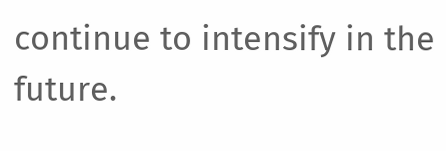continue to intensify in the future.